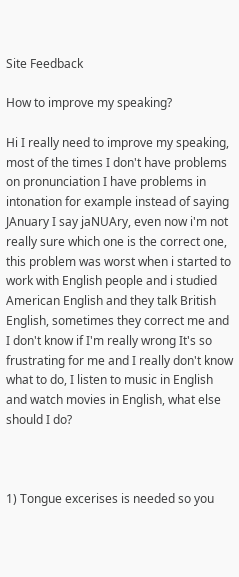Site Feedback

How to improve my speaking?

Hi I really need to improve my speaking, most of the times I don't have problems on pronunciation I have problems in intonation for example instead of saying JAnuary I say jaNUAry, even now i'm not really sure which one is the correct one, this problem was worst when i started to work with English people and i studied American English and they talk British English, sometimes they correct me and I don't know if I'm really wrong It's so frustrating for me and I really don't know what to do, I listen to music in English and watch movies in English, what else should I do?



1) Tongue excerises is needed so you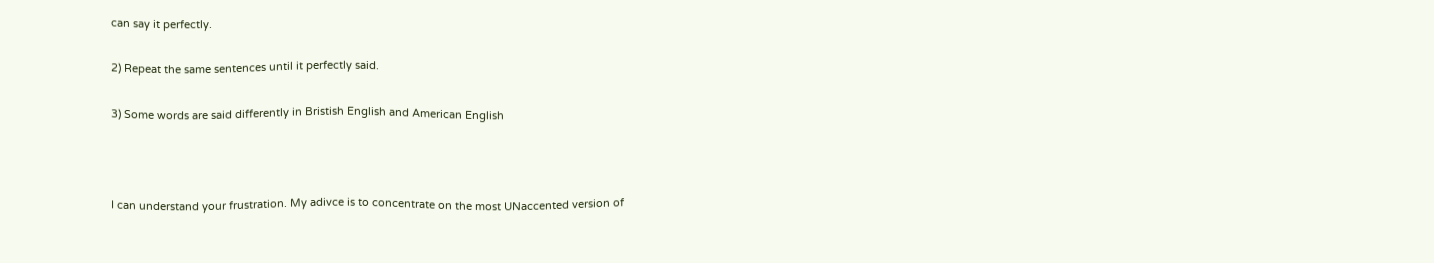can say it perfectly.

2) Repeat the same sentences until it perfectly said.

3) Some words are said differently in Bristish English and American English



I can understand your frustration. My adivce is to concentrate on the most UNaccented version of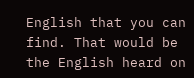English that you can find. That would be the English heard on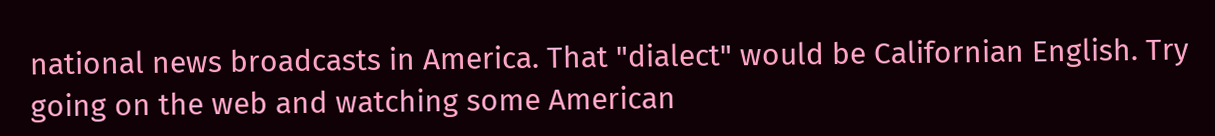national news broadcasts in America. That "dialect" would be Californian English. Try going on the web and watching some American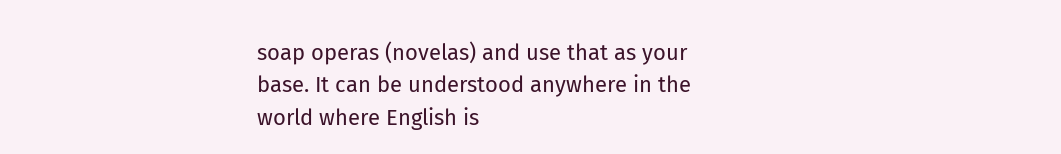soap operas (novelas) and use that as your base. It can be understood anywhere in the world where English is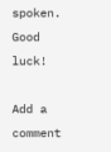spoken. Good luck!

Add a comment